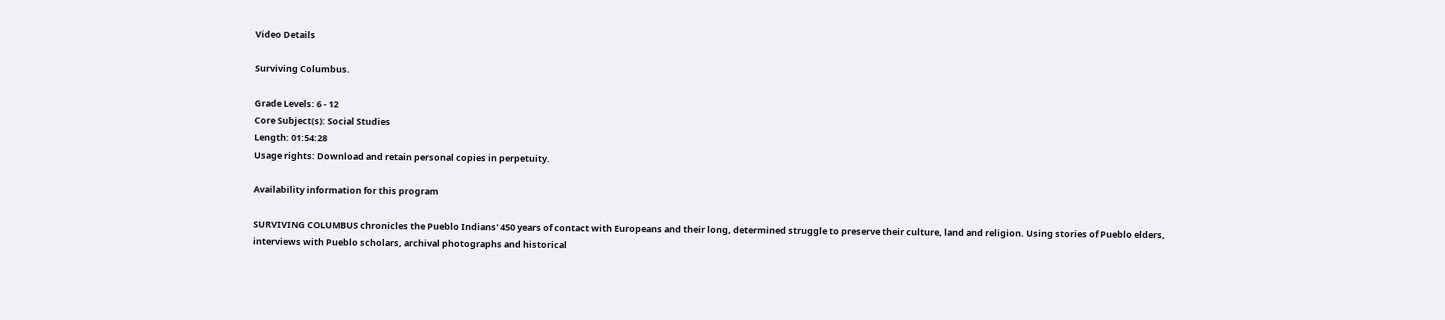Video Details

Surviving Columbus.

Grade Levels: 6 - 12
Core Subject(s): Social Studies
Length: 01:54:28
Usage rights: Download and retain personal copies in perpetuity.

Availability information for this program

SURVIVING COLUMBUS chronicles the Pueblo Indians' 450 years of contact with Europeans and their long, determined struggle to preserve their culture, land and religion. Using stories of Pueblo elders, interviews with Pueblo scholars, archival photographs and historical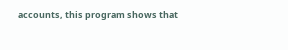accounts, this program shows that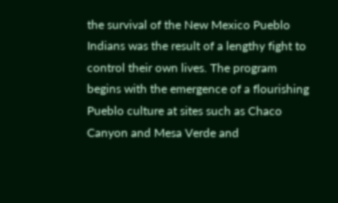the survival of the New Mexico Pueblo Indians was the result of a lengthy fight to control their own lives. The program begins with the emergence of a flourishing Pueblo culture at sites such as Chaco Canyon and Mesa Verde and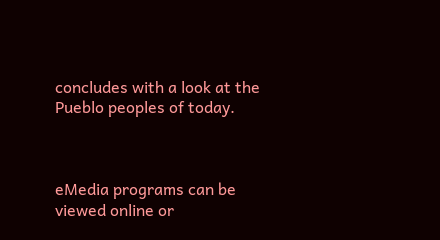concludes with a look at the Pueblo peoples of today.



eMedia programs can be viewed online or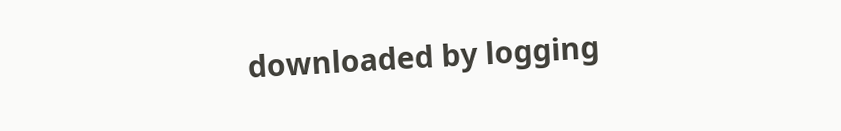downloaded by logging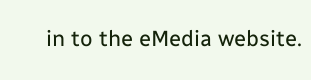in to the eMedia website.